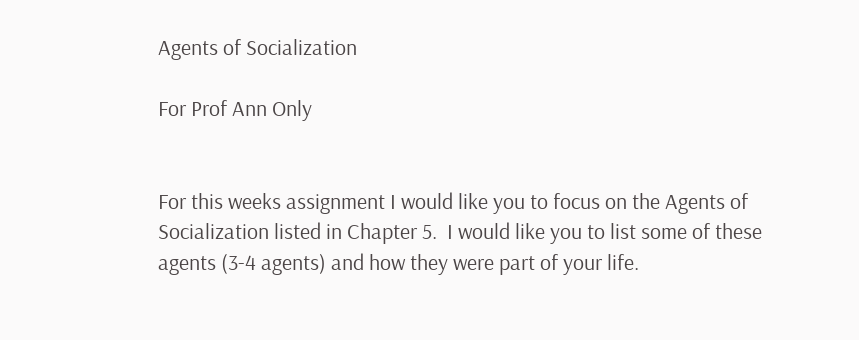Agents of Socialization

For Prof Ann Only


For this weeks assignment I would like you to focus on the Agents of Socialization listed in Chapter 5.  I would like you to list some of these agents (3-4 agents) and how they were part of your life.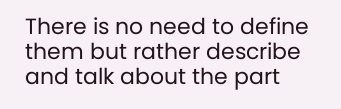There is no need to define them but rather describe and talk about the part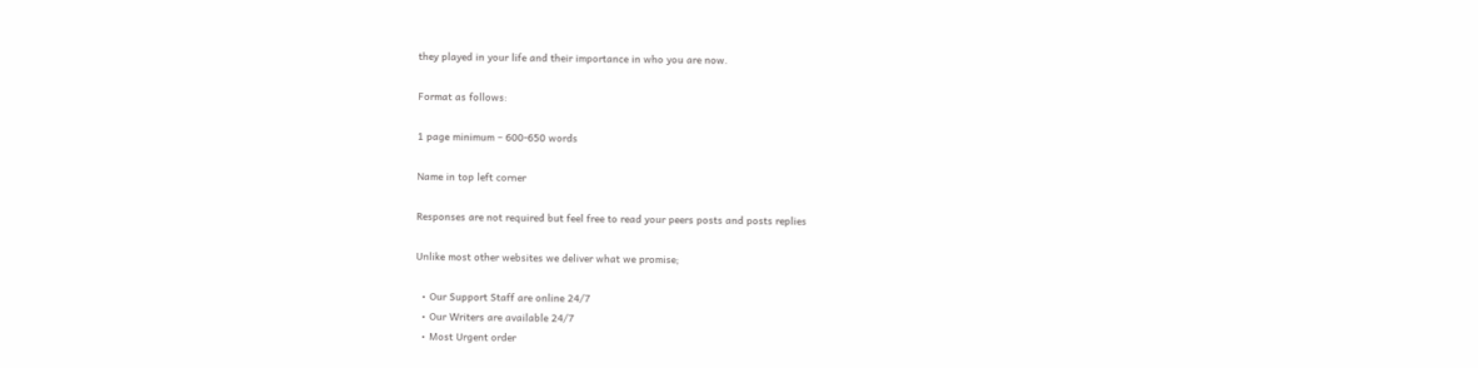they played in your life and their importance in who you are now.

Format as follows:

1 page minimum – 600-650 words

Name in top left corner

Responses are not required but feel free to read your peers posts and posts replies

Unlike most other websites we deliver what we promise;

  • Our Support Staff are online 24/7
  • Our Writers are available 24/7
  • Most Urgent order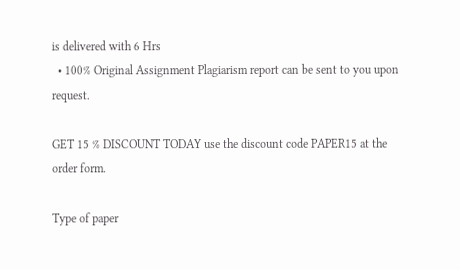is delivered with 6 Hrs
  • 100% Original Assignment Plagiarism report can be sent to you upon request.

GET 15 % DISCOUNT TODAY use the discount code PAPER15 at the order form.

Type of paper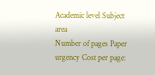Academic level Subject area
Number of pages Paper urgency Cost per page: